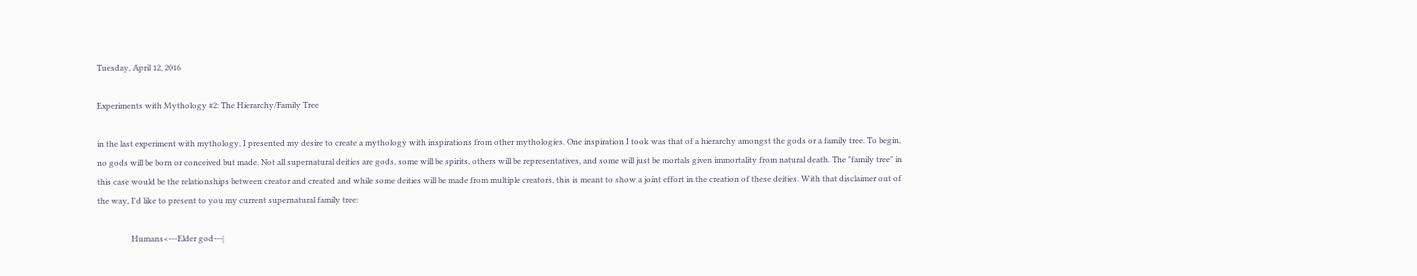Tuesday, April 12, 2016

Experiments with Mythology #2: The Hierarchy/Family Tree

in the last experiment with mythology, I presented my desire to create a mythology with inspirations from other mythologies. One inspiration I took was that of a hierarchy amongst the gods or a family tree. To begin, no gods will be born or conceived but made. Not all supernatural deities are gods, some will be spirits, others will be representatives, and some will just be mortals given immortality from natural death. The "family tree" in this case would be the relationships between creator and created and while some deities will be made from multiple creators, this is meant to show a joint effort in the creation of these deities. With that disclaimer out of the way, I'd like to present to you my current supernatural family tree:

                 Humans<---Elder god---|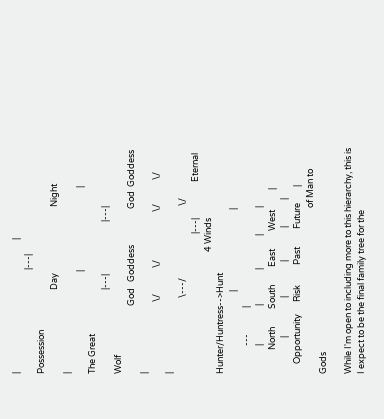|                                                                  |
                                                    |---|                                  Possession
                                          Day                                 Night                                        |
                                                   |                                         |                                    The Great
                                          |---|                          |---|                                  Wolf
                                  God   Goddess                  God  Goddess                                |
                                    \/             \/                        \/            \/                                    |
                                      \---/                                    \/
                                                                      |---|                  Eternal
                                                             4 Winds                       Hunter/Huntress-->Hunt
                                         |                                        |
              ---             |
              |                   |                 |                |             |
            North         South         East         West          |
                  |                   |                 |                |             |
     Opportunity      Risk          Past         Future        |
                                                                                   of Man to Gods

While I'm open to including more to this hierarchy, this is I expect to be the final family tree for the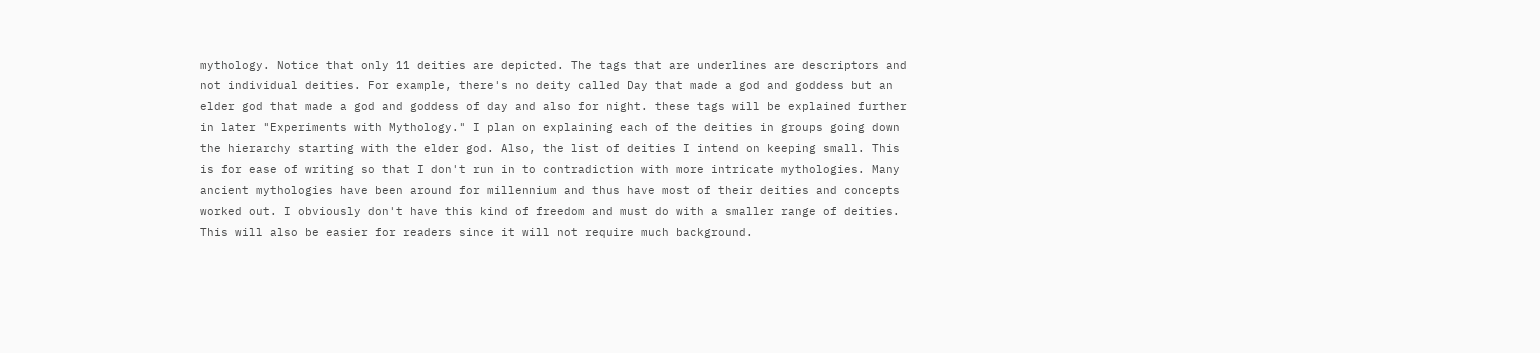mythology. Notice that only 11 deities are depicted. The tags that are underlines are descriptors and not individual deities. For example, there's no deity called Day that made a god and goddess but an elder god that made a god and goddess of day and also for night. these tags will be explained further in later "Experiments with Mythology." I plan on explaining each of the deities in groups going down the hierarchy starting with the elder god. Also, the list of deities I intend on keeping small. This is for ease of writing so that I don't run in to contradiction with more intricate mythologies. Many ancient mythologies have been around for millennium and thus have most of their deities and concepts worked out. I obviously don't have this kind of freedom and must do with a smaller range of deities. This will also be easier for readers since it will not require much background.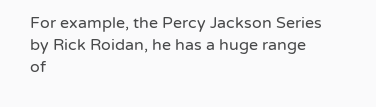For example, the Percy Jackson Series by Rick Roidan, he has a huge range of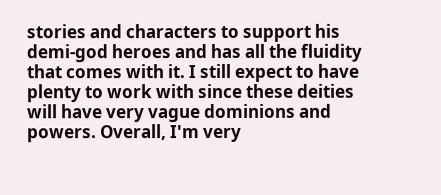stories and characters to support his demi-god heroes and has all the fluidity that comes with it. I still expect to have plenty to work with since these deities will have very vague dominions and powers. Overall, I'm very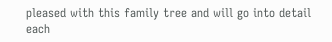pleased with this family tree and will go into detail each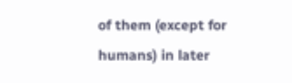of them (except for humans) in later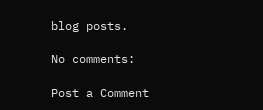blog posts.

No comments:

Post a Comment